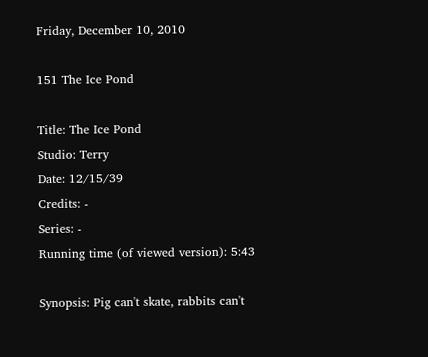Friday, December 10, 2010

151 The Ice Pond

Title: The Ice Pond
Studio: Terry
Date: 12/15/39
Credits: -
Series: -
Running time (of viewed version): 5:43

Synopsis: Pig can't skate, rabbits can't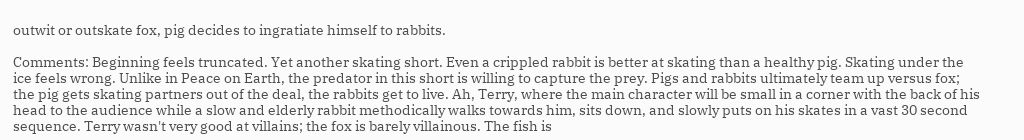outwit or outskate fox, pig decides to ingratiate himself to rabbits.

Comments: Beginning feels truncated. Yet another skating short. Even a crippled rabbit is better at skating than a healthy pig. Skating under the ice feels wrong. Unlike in Peace on Earth, the predator in this short is willing to capture the prey. Pigs and rabbits ultimately team up versus fox; the pig gets skating partners out of the deal, the rabbits get to live. Ah, Terry, where the main character will be small in a corner with the back of his head to the audience while a slow and elderly rabbit methodically walks towards him, sits down, and slowly puts on his skates in a vast 30 second sequence. Terry wasn't very good at villains; the fox is barely villainous. The fish is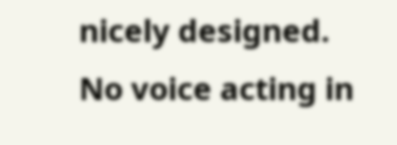nicely designed. No voice acting in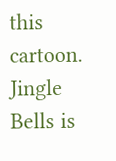this cartoon. Jingle Bells is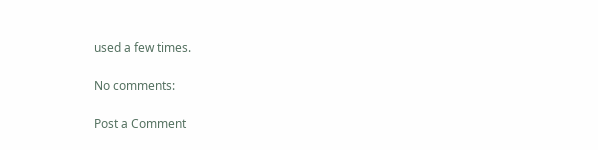used a few times.

No comments:

Post a Comment